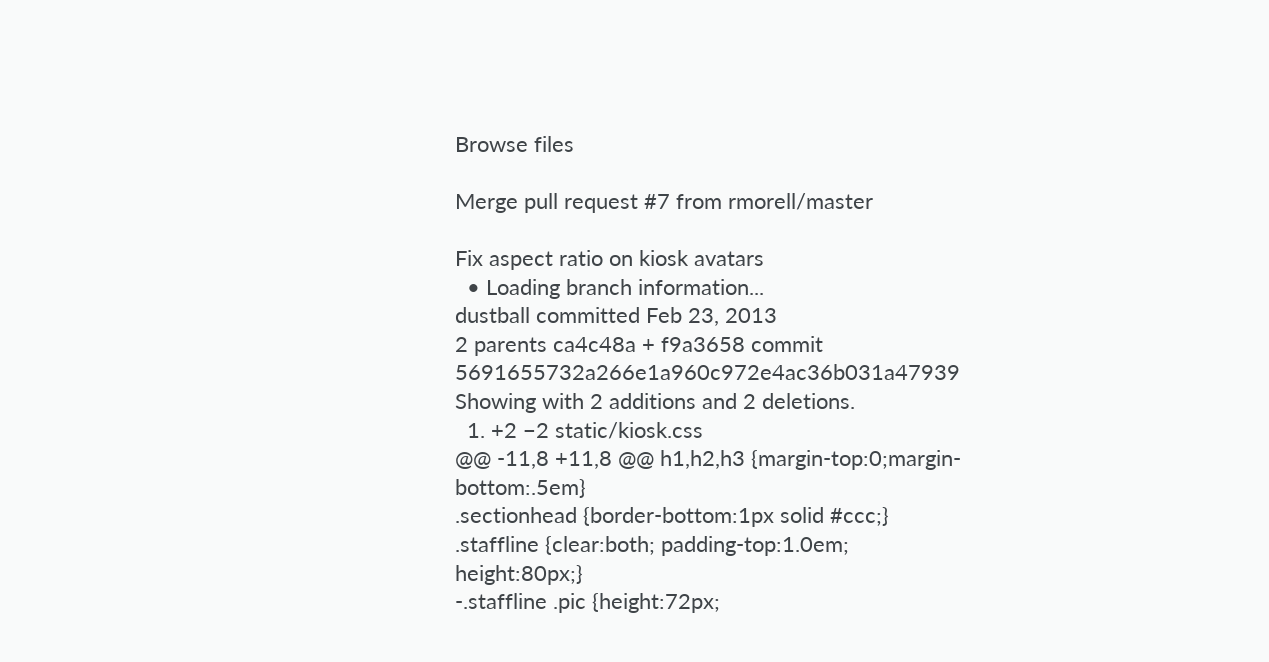Browse files

Merge pull request #7 from rmorell/master

Fix aspect ratio on kiosk avatars
  • Loading branch information...
dustball committed Feb 23, 2013
2 parents ca4c48a + f9a3658 commit 5691655732a266e1a960c972e4ac36b031a47939
Showing with 2 additions and 2 deletions.
  1. +2 −2 static/kiosk.css
@@ -11,8 +11,8 @@ h1,h2,h3 {margin-top:0;margin-bottom:.5em}
.sectionhead {border-bottom:1px solid #ccc;}
.staffline {clear:both; padding-top:1.0em; height:80px;}
-.staffline .pic {height:72px;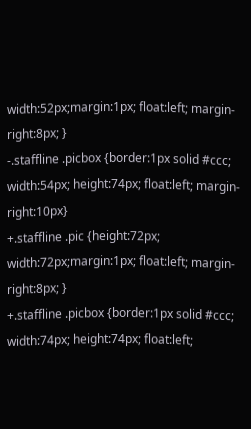width:52px;margin:1px; float:left; margin-right:8px; }
-.staffline .picbox {border:1px solid #ccc; width:54px; height:74px; float:left; margin-right:10px}
+.staffline .pic {height:72px; width:72px;margin:1px; float:left; margin-right:8px; }
+.staffline .picbox {border:1px solid #ccc; width:74px; height:74px; float:left;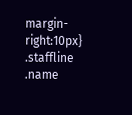margin-right:10px}
.staffline .name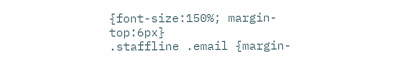{font-size:150%; margin-top:6px}
.staffline .email {margin-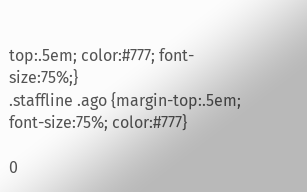top:.5em; color:#777; font-size:75%;}
.staffline .ago {margin-top:.5em; font-size:75%; color:#777}

0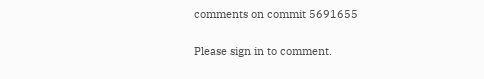comments on commit 5691655

Please sign in to comment.